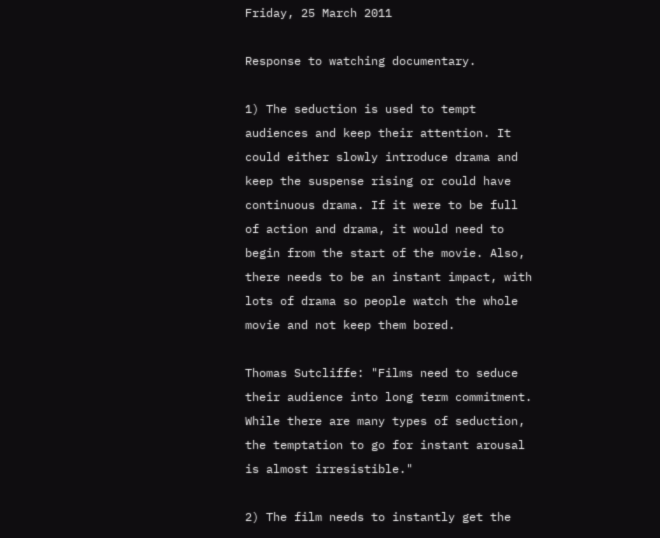Friday, 25 March 2011

Response to watching documentary.

1) The seduction is used to tempt audiences and keep their attention. It could either slowly introduce drama and keep the suspense rising or could have continuous drama. If it were to be full of action and drama, it would need to begin from the start of the movie. Also, there needs to be an instant impact, with lots of drama so people watch the whole movie and not keep them bored.

Thomas Sutcliffe: "Films need to seduce their audience into long term commitment. While there are many types of seduction, the temptation to go for instant arousal is almost irresistible."

2) The film needs to instantly get the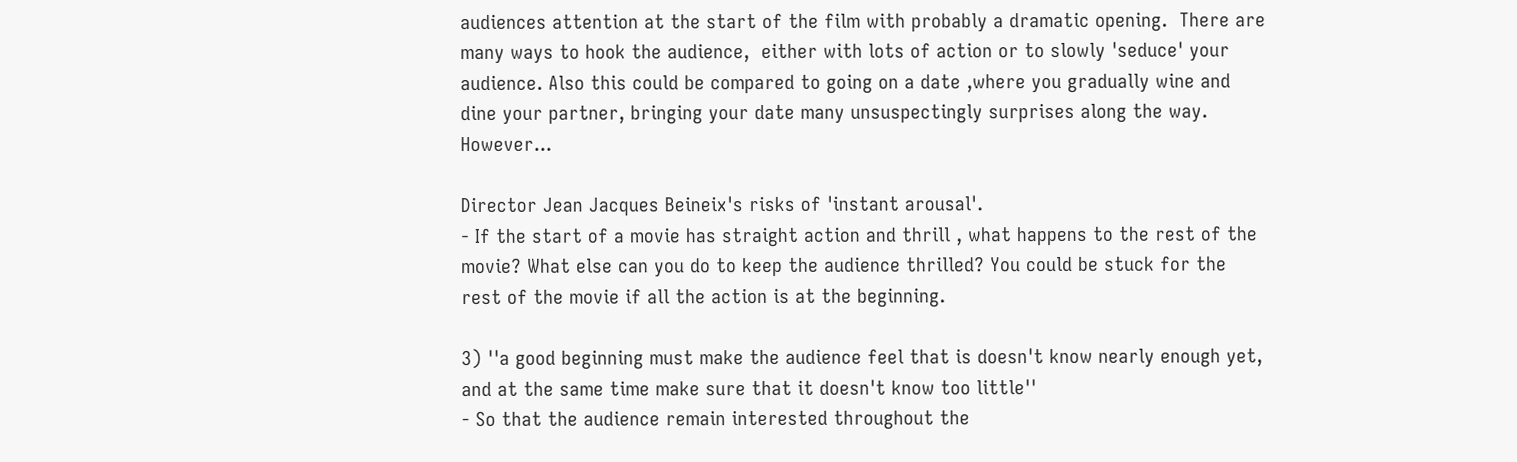audiences attention at the start of the film with probably a dramatic opening.  There are many ways to hook the audience,  either with lots of action or to slowly 'seduce' your audience. Also this could be compared to going on a date ,where you gradually wine and dine your partner, bringing your date many unsuspectingly surprises along the way. However...

Director Jean Jacques Beineix's risks of 'instant arousal'.
- If the start of a movie has straight action and thrill , what happens to the rest of the movie? What else can you do to keep the audience thrilled? You could be stuck for the rest of the movie if all the action is at the beginning.

3) ''a good beginning must make the audience feel that is doesn't know nearly enough yet, and at the same time make sure that it doesn't know too little''
- So that the audience remain interested throughout the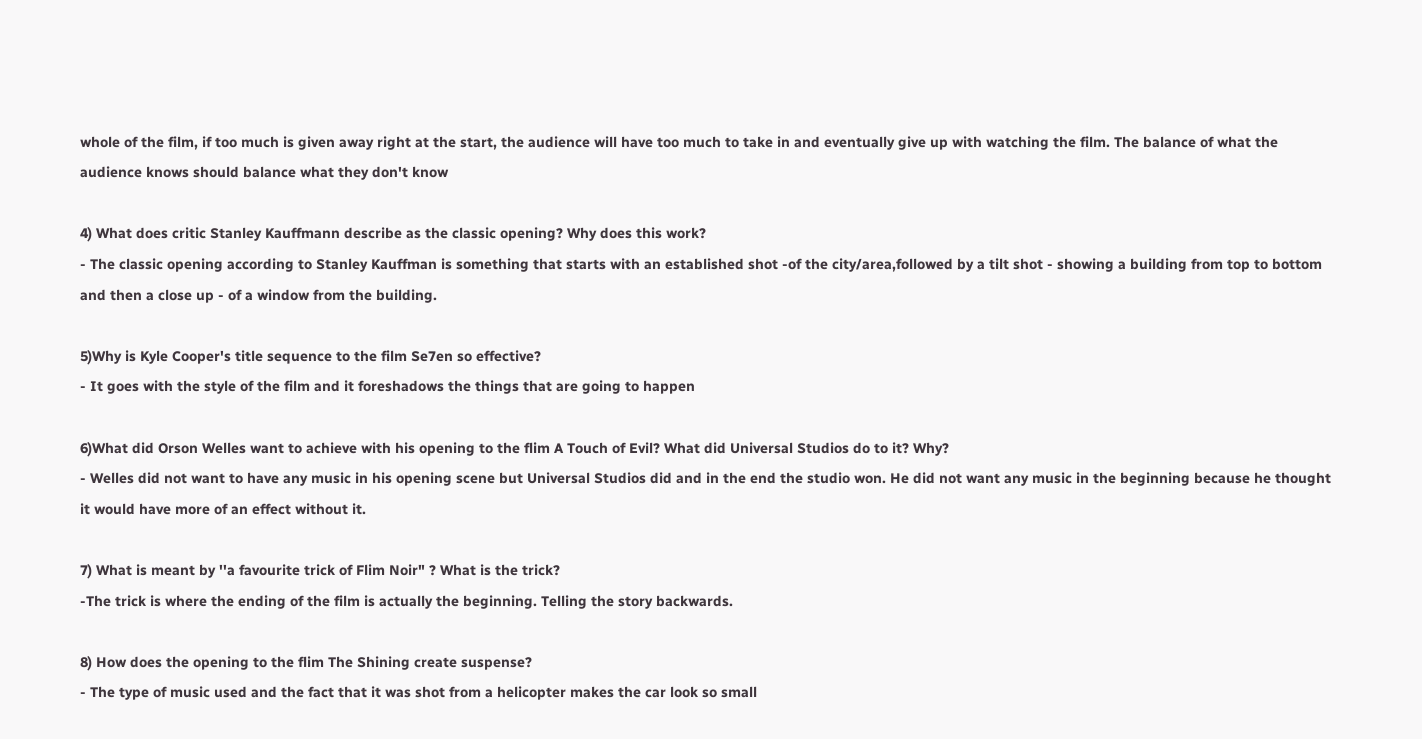whole of the film, if too much is given away right at the start, the audience will have too much to take in and eventually give up with watching the film. The balance of what the audience knows should balance what they don't know

4) What does critic Stanley Kauffmann describe as the classic opening? Why does this work?
- The classic opening according to Stanley Kauffman is something that starts with an established shot -of the city/area,followed by a tilt shot - showing a building from top to bottom and then a close up - of a window from the building.

5)Why is Kyle Cooper's title sequence to the film Se7en so effective?
- It goes with the style of the film and it foreshadows the things that are going to happen

6)What did Orson Welles want to achieve with his opening to the flim A Touch of Evil? What did Universal Studios do to it? Why?
- Welles did not want to have any music in his opening scene but Universal Studios did and in the end the studio won. He did not want any music in the beginning because he thought it would have more of an effect without it.

7) What is meant by ''a favourite trick of Flim Noir" ? What is the trick?
-The trick is where the ending of the film is actually the beginning. Telling the story backwards.

8) How does the opening to the flim The Shining create suspense?
- The type of music used and the fact that it was shot from a helicopter makes the car look so small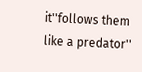it''follows them like a predator''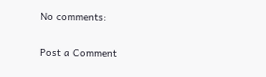No comments:

Post a Comment